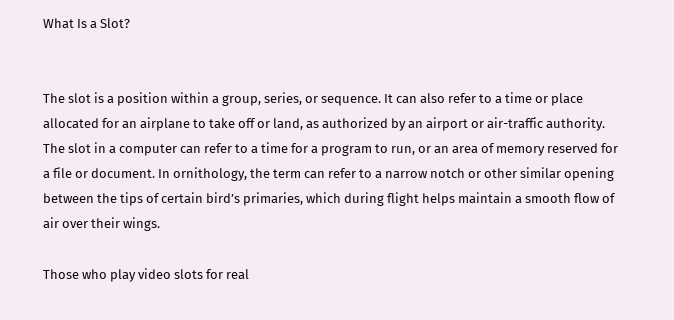What Is a Slot?


The slot is a position within a group, series, or sequence. It can also refer to a time or place allocated for an airplane to take off or land, as authorized by an airport or air-traffic authority. The slot in a computer can refer to a time for a program to run, or an area of memory reserved for a file or document. In ornithology, the term can refer to a narrow notch or other similar opening between the tips of certain bird’s primaries, which during flight helps maintain a smooth flow of air over their wings.

Those who play video slots for real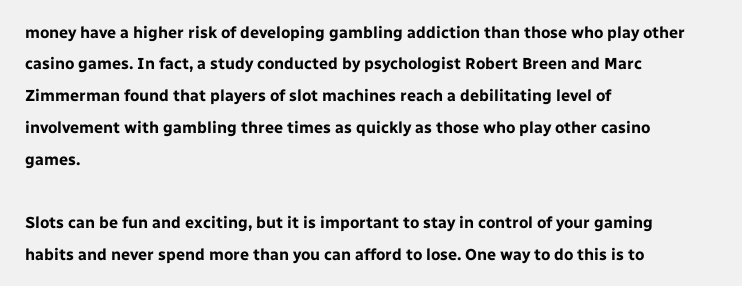money have a higher risk of developing gambling addiction than those who play other casino games. In fact, a study conducted by psychologist Robert Breen and Marc Zimmerman found that players of slot machines reach a debilitating level of involvement with gambling three times as quickly as those who play other casino games.

Slots can be fun and exciting, but it is important to stay in control of your gaming habits and never spend more than you can afford to lose. One way to do this is to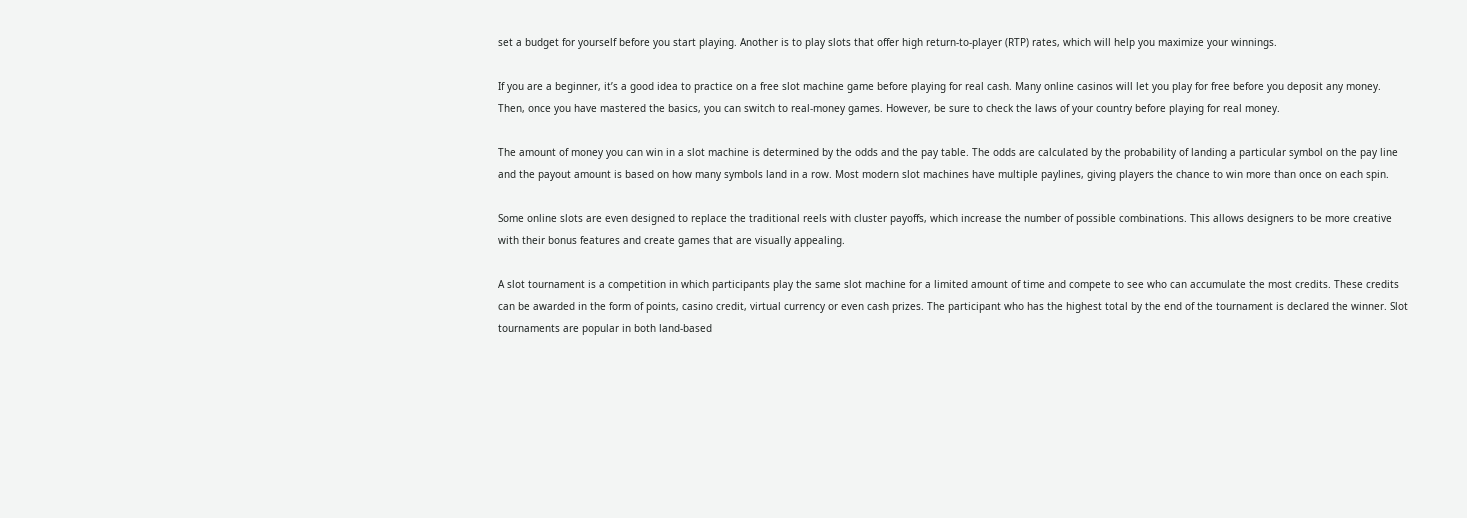set a budget for yourself before you start playing. Another is to play slots that offer high return-to-player (RTP) rates, which will help you maximize your winnings.

If you are a beginner, it’s a good idea to practice on a free slot machine game before playing for real cash. Many online casinos will let you play for free before you deposit any money. Then, once you have mastered the basics, you can switch to real-money games. However, be sure to check the laws of your country before playing for real money.

The amount of money you can win in a slot machine is determined by the odds and the pay table. The odds are calculated by the probability of landing a particular symbol on the pay line and the payout amount is based on how many symbols land in a row. Most modern slot machines have multiple paylines, giving players the chance to win more than once on each spin.

Some online slots are even designed to replace the traditional reels with cluster payoffs, which increase the number of possible combinations. This allows designers to be more creative with their bonus features and create games that are visually appealing.

A slot tournament is a competition in which participants play the same slot machine for a limited amount of time and compete to see who can accumulate the most credits. These credits can be awarded in the form of points, casino credit, virtual currency or even cash prizes. The participant who has the highest total by the end of the tournament is declared the winner. Slot tournaments are popular in both land-based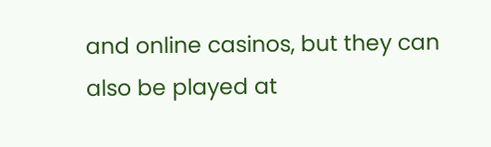and online casinos, but they can also be played at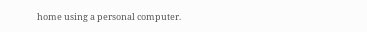home using a personal computer.